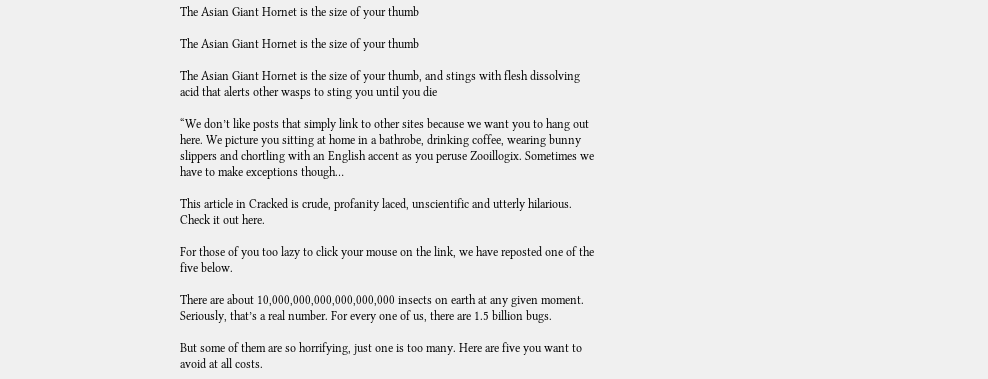The Asian Giant Hornet is the size of your thumb

The Asian Giant Hornet is the size of your thumb

The Asian Giant Hornet is the size of your thumb, and stings with flesh dissolving acid that alerts other wasps to sting you until you die

“We don’t like posts that simply link to other sites because we want you to hang out here. We picture you sitting at home in a bathrobe, drinking coffee, wearing bunny slippers and chortling with an English accent as you peruse Zooillogix. Sometimes we have to make exceptions though…

This article in Cracked is crude, profanity laced, unscientific and utterly hilarious. Check it out here.

For those of you too lazy to click your mouse on the link, we have reposted one of the five below.

There are about 10,000,000,000,000,000,000 insects on earth at any given moment. Seriously, that’s a real number. For every one of us, there are 1.5 billion bugs.

But some of them are so horrifying, just one is too many. Here are five you want to avoid at all costs.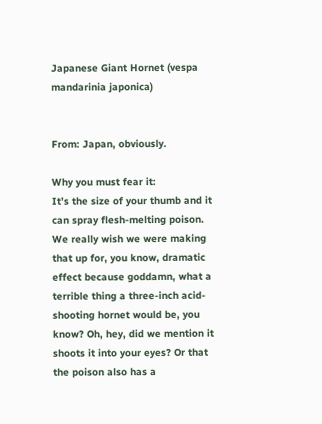Japanese Giant Hornet (vespa mandarinia japonica)


From: Japan, obviously.

Why you must fear it:
It’s the size of your thumb and it can spray flesh-melting poison. We really wish we were making that up for, you know, dramatic effect because goddamn, what a terrible thing a three-inch acid-shooting hornet would be, you know? Oh, hey, did we mention it shoots it into your eyes? Or that the poison also has a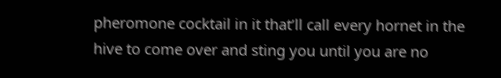pheromone cocktail in it that’ll call every hornet in the hive to come over and sting you until you are no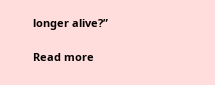longer alive?”

Read more